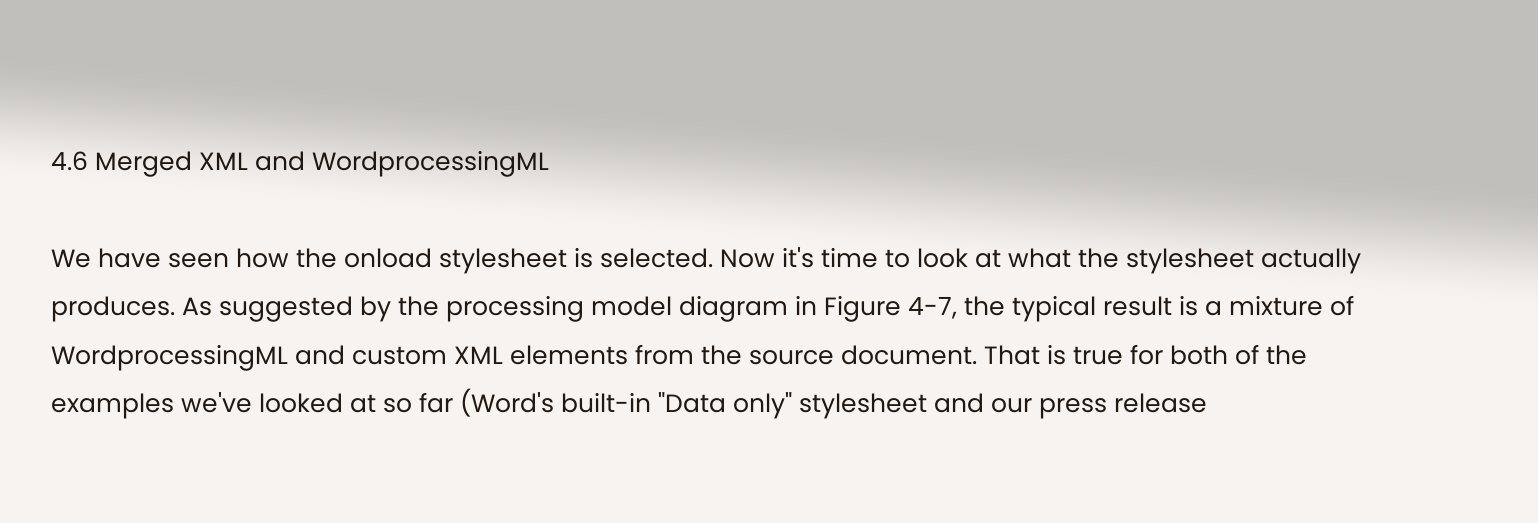4.6 Merged XML and WordprocessingML

We have seen how the onload stylesheet is selected. Now it's time to look at what the stylesheet actually produces. As suggested by the processing model diagram in Figure 4-7, the typical result is a mixture of WordprocessingML and custom XML elements from the source document. That is true for both of the examples we've looked at so far (Word's built-in "Data only" stylesheet and our press release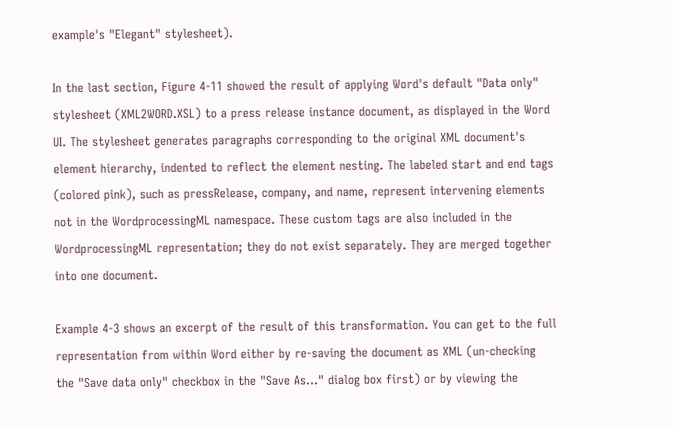example's "Elegant" stylesheet).

In the last section, Figure 4-11 showed the result of applying Word's default "Data only" stylesheet (XML2WORD.XSL) to a press release instance document, as displayed in the Word UI. The stylesheet generates paragraphs corresponding to the original XML document's element hierarchy, indented to reflect the element nesting. The labeled start and end tags (colored pink), such as pressRelease, company, and name, represent intervening elements not in the WordprocessingML namespace. These custom tags are also included in the WordprocessingML representation; they do not exist separately. They are merged together into one document.

Example 4-3 shows an excerpt of the result of this transformation. You can get to the full representation from within Word either by re-saving the document as XML (un-checking the "Save data only" checkbox in the "Save As..." dialog box first) or by viewing the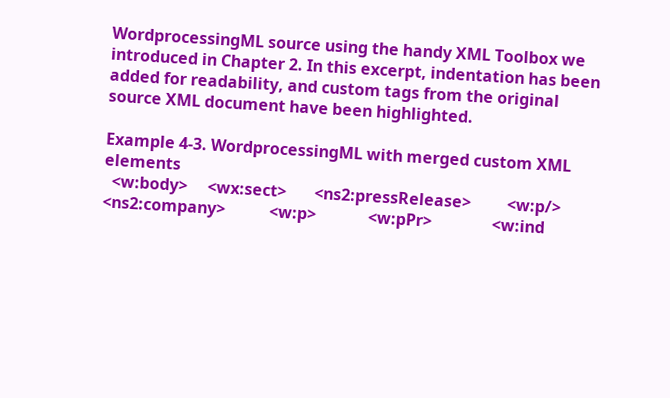WordprocessingML source using the handy XML Toolbox we introduced in Chapter 2. In this excerpt, indentation has been added for readability, and custom tags from the original source XML document have been highlighted.

Example 4-3. WordprocessingML with merged custom XML elements
  <w:body>     <wx:sect>       <ns2:pressRelease>         <w:p/>         <ns2:company>           <w:p>             <w:pPr>               <w:ind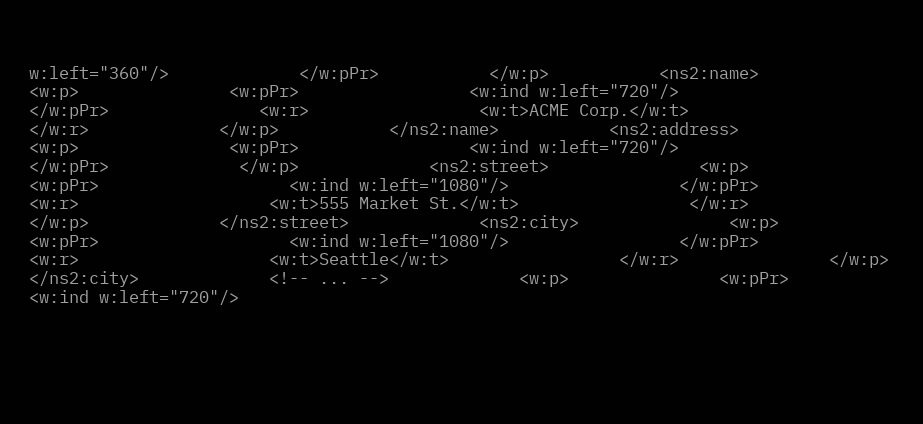w:left="360"/>             </w:pPr>           </w:p>           <ns2:name>             <w:p>               <w:pPr>                 <w:ind w:left="720"/>               </w:pPr>               <w:r>                 <w:t>ACME Corp.</w:t>               </w:r>             </w:p>           </ns2:name>           <ns2:address>             <w:p>               <w:pPr>                 <w:ind w:left="720"/>               </w:pPr>             </w:p>             <ns2:street>               <w:p>                 <w:pPr>                   <w:ind w:left="1080"/>                 </w:pPr>                 <w:r>                   <w:t>555 Market St.</w:t>                 </w:r>               </w:p>             </ns2:street>             <ns2:city>               <w:p>                 <w:pPr>                   <w:ind w:left="1080"/>                 </w:pPr>                 <w:r>                   <w:t>Seattle</w:t>                 </w:r>               </w:p>             </ns2:city>             <!-- ... -->             <w:p>               <w:pPr>                 <w:ind w:left="720"/>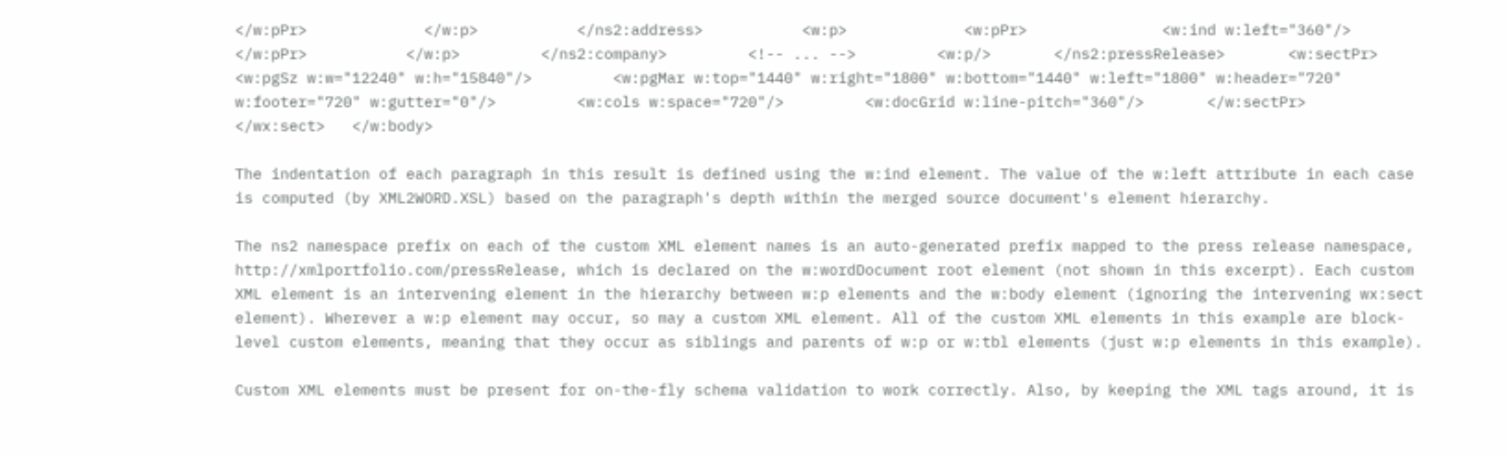</w:pPr>             </w:p>           </ns2:address>           <w:p>             <w:pPr>               <w:ind w:left="360"/>             </w:pPr>           </w:p>         </ns2:company>         <!-- ... -->         <w:p/>       </ns2:pressRelease>       <w:sectPr>         <w:pgSz w:w="12240" w:h="15840"/>         <w:pgMar w:top="1440" w:right="1800" w:bottom="1440" w:left="1800" w:header="720"          w:footer="720" w:gutter="0"/>         <w:cols w:space="720"/>         <w:docGrid w:line-pitch="360"/>       </w:sectPr>     </wx:sect>   </w:body>

The indentation of each paragraph in this result is defined using the w:ind element. The value of the w:left attribute in each case is computed (by XML2WORD.XSL) based on the paragraph's depth within the merged source document's element hierarchy.

The ns2 namespace prefix on each of the custom XML element names is an auto-generated prefix mapped to the press release namespace, http://xmlportfolio.com/pressRelease, which is declared on the w:wordDocument root element (not shown in this excerpt). Each custom XML element is an intervening element in the hierarchy between w:p elements and the w:body element (ignoring the intervening wx:sect element). Wherever a w:p element may occur, so may a custom XML element. All of the custom XML elements in this example are block-level custom elements, meaning that they occur as siblings and parents of w:p or w:tbl elements (just w:p elements in this example).

Custom XML elements must be present for on-the-fly schema validation to work correctly. Also, by keeping the XML tags around, it is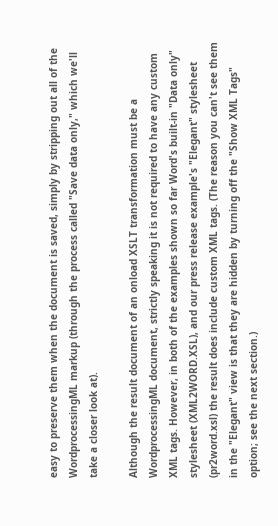easy to preserve them when the document is saved, simply by stripping out all of the WordprocessingML markup (through the process called "Save data only," which we'll take a closer look at).

Although the result document of an onload XSLT transformation must be a WordprocessingML document, strictly speaking it is not required to have any custom XML tags. However, in both of the examples shown so far Word's built-in "Data only" stylesheet (XML2WORD.XSL), and our press release example's "Elegant" stylesheet (pr2word.xsl) the result does include custom XML tags. (The reason you can't see them in the "Elegant" view is that they are hidden by turning off the "Show XML Tags" option; see the next section.)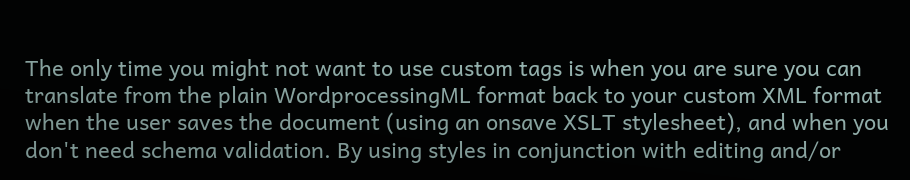The only time you might not want to use custom tags is when you are sure you can translate from the plain WordprocessingML format back to your custom XML format when the user saves the document (using an onsave XSLT stylesheet), and when you don't need schema validation. By using styles in conjunction with editing and/or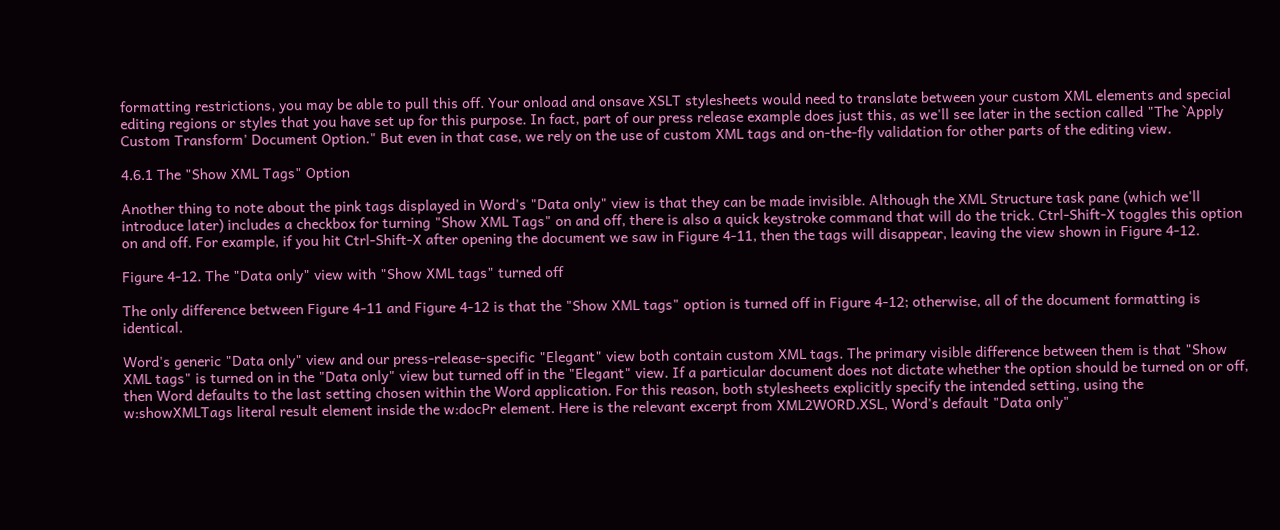formatting restrictions, you may be able to pull this off. Your onload and onsave XSLT stylesheets would need to translate between your custom XML elements and special editing regions or styles that you have set up for this purpose. In fact, part of our press release example does just this, as we'll see later in the section called "The `Apply Custom Transform' Document Option." But even in that case, we rely on the use of custom XML tags and on-the-fly validation for other parts of the editing view.

4.6.1 The "Show XML Tags" Option

Another thing to note about the pink tags displayed in Word's "Data only" view is that they can be made invisible. Although the XML Structure task pane (which we'll introduce later) includes a checkbox for turning "Show XML Tags" on and off, there is also a quick keystroke command that will do the trick. Ctrl-Shift-X toggles this option on and off. For example, if you hit Ctrl-Shift-X after opening the document we saw in Figure 4-11, then the tags will disappear, leaving the view shown in Figure 4-12.

Figure 4-12. The "Data only" view with "Show XML tags" turned off

The only difference between Figure 4-11 and Figure 4-12 is that the "Show XML tags" option is turned off in Figure 4-12; otherwise, all of the document formatting is identical.

Word's generic "Data only" view and our press-release-specific "Elegant" view both contain custom XML tags. The primary visible difference between them is that "Show XML tags" is turned on in the "Data only" view but turned off in the "Elegant" view. If a particular document does not dictate whether the option should be turned on or off, then Word defaults to the last setting chosen within the Word application. For this reason, both stylesheets explicitly specify the intended setting, using the w:showXMLTags literal result element inside the w:docPr element. Here is the relevant excerpt from XML2WORD.XSL, Word's default "Data only"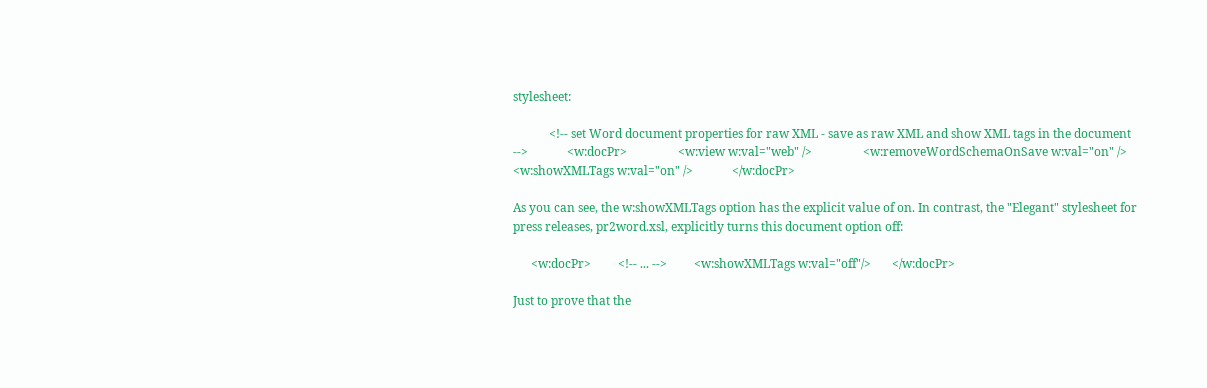stylesheet:

            <!-- set Word document properties for raw XML - save as raw XML and show XML tags in the document -->             <w:docPr>                 <w:view w:val="web" />                 <w:removeWordSchemaOnSave w:val="on" />                 <w:showXMLTags w:val="on" />             </w:docPr>

As you can see, the w:showXMLTags option has the explicit value of on. In contrast, the "Elegant" stylesheet for press releases, pr2word.xsl, explicitly turns this document option off:

      <w:docPr>         <!-- ... -->         <w:showXMLTags w:val="off"/>       </w:docPr>

Just to prove that the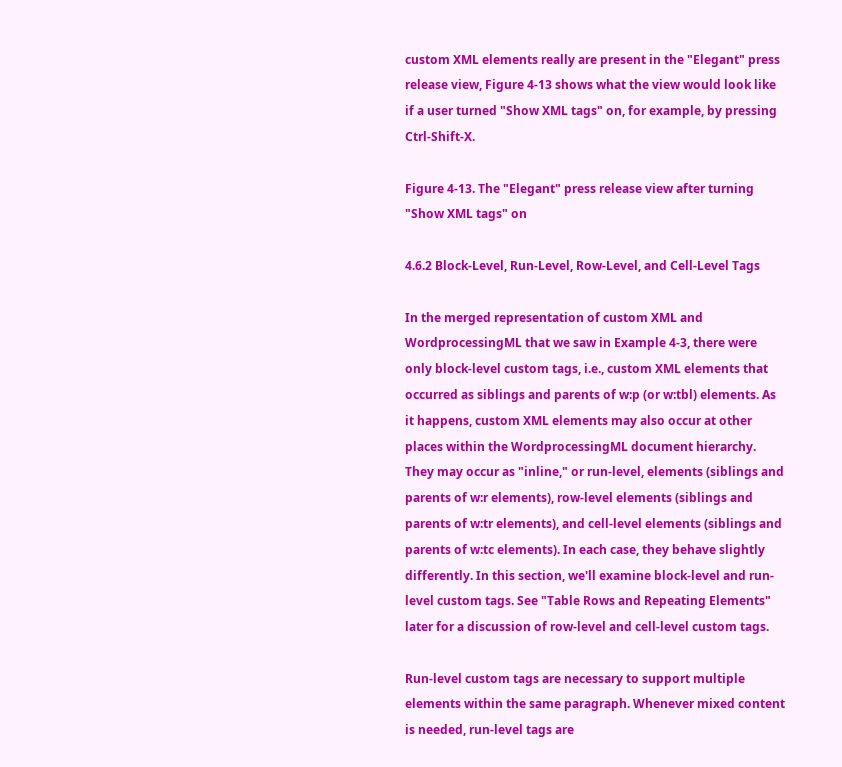custom XML elements really are present in the "Elegant" press release view, Figure 4-13 shows what the view would look like if a user turned "Show XML tags" on, for example, by pressing Ctrl-Shift-X.

Figure 4-13. The "Elegant" press release view after turning "Show XML tags" on

4.6.2 Block-Level, Run-Level, Row-Level, and Cell-Level Tags

In the merged representation of custom XML and WordprocessingML that we saw in Example 4-3, there were only block-level custom tags, i.e., custom XML elements that occurred as siblings and parents of w:p (or w:tbl) elements. As it happens, custom XML elements may also occur at other places within the WordprocessingML document hierarchy. They may occur as "inline," or run-level, elements (siblings and parents of w:r elements), row-level elements (siblings and parents of w:tr elements), and cell-level elements (siblings and parents of w:tc elements). In each case, they behave slightly differently. In this section, we'll examine block-level and run-level custom tags. See "Table Rows and Repeating Elements" later for a discussion of row-level and cell-level custom tags.

Run-level custom tags are necessary to support multiple elements within the same paragraph. Whenever mixed content is needed, run-level tags are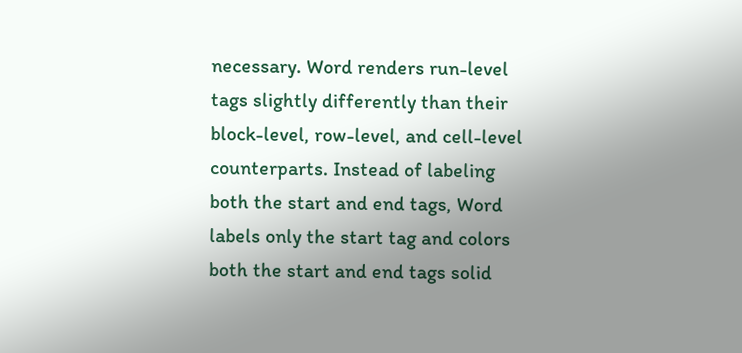necessary. Word renders run-level tags slightly differently than their block-level, row-level, and cell-level counterparts. Instead of labeling both the start and end tags, Word labels only the start tag and colors both the start and end tags solid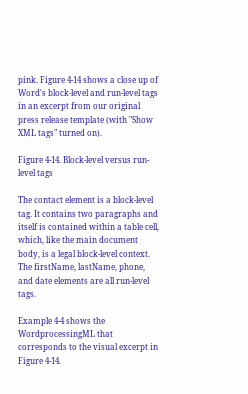pink. Figure 4-14 shows a close up of Word's block-level and run-level tags in an excerpt from our original press release template (with "Show XML tags" turned on).

Figure 4-14. Block-level versus run-level tags

The contact element is a block-level tag. It contains two paragraphs and itself is contained within a table cell, which, like the main document body, is a legal block-level context. The firstName, lastName, phone, and date elements are all run-level tags.

Example 4-4 shows the WordprocessingML that corresponds to the visual excerpt in Figure 4-14.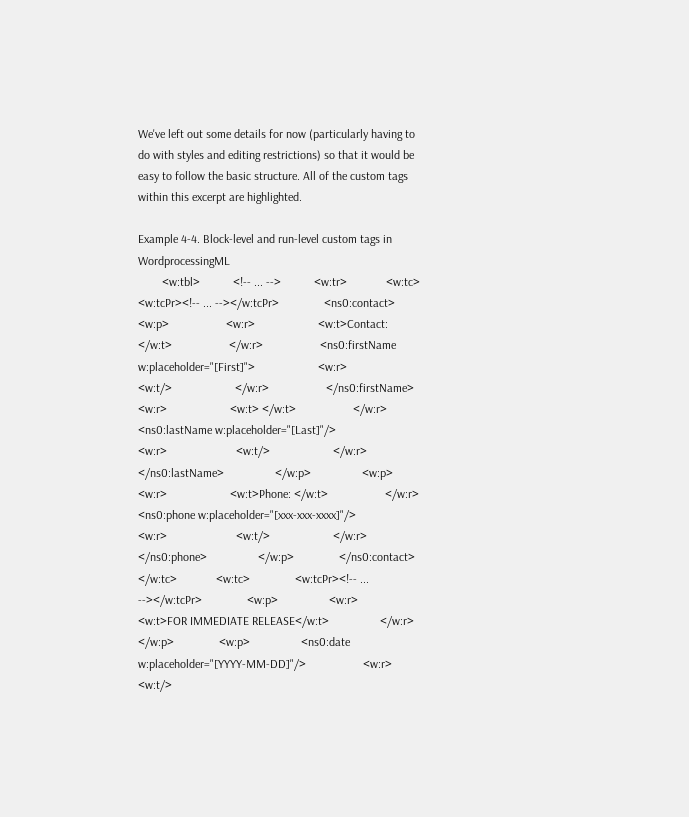We've left out some details for now (particularly having to do with styles and editing restrictions) so that it would be easy to follow the basic structure. All of the custom tags within this excerpt are highlighted.

Example 4-4. Block-level and run-level custom tags in WordprocessingML
        <w:tbl>           <!-- ... -->           <w:tr>             <w:tc>               <w:tcPr><!-- ... --></w:tcPr>               <ns0:contact>                 <w:p>                   <w:r>                     <w:t>Contact: </w:t>                   </w:r>                   <ns0:firstName w:placeholder="[First]">                     <w:r>                       <w:t/>                     </w:r>                   </ns0:firstName>                   <w:r>                     <w:t> </w:t>                   </w:r>                   <ns0:lastName w:placeholder="[Last]"/>                     <w:r>                       <w:t/>                     </w:r>                   </ns0:lastName>                 </w:p>                 <w:p>                   <w:r>                     <w:t>Phone: </w:t>                   </w:r>                   <ns0:phone w:placeholder="[xxx-xxx-xxxx]"/>                     <w:r>                       <w:t/>                     </w:r>                   </ns0:phone>                 </w:p>               </ns0:contact>             </w:tc>             <w:tc>               <w:tcPr><!-- ... --></w:tcPr>               <w:p>                 <w:r>                   <w:t>FOR IMMEDIATE RELEASE</w:t>                 </w:r>               </w:p>               <w:p>                 <ns0:date w:placeholder="[YYYY-MM-DD]"/>                   <w:r>                     <w:t/>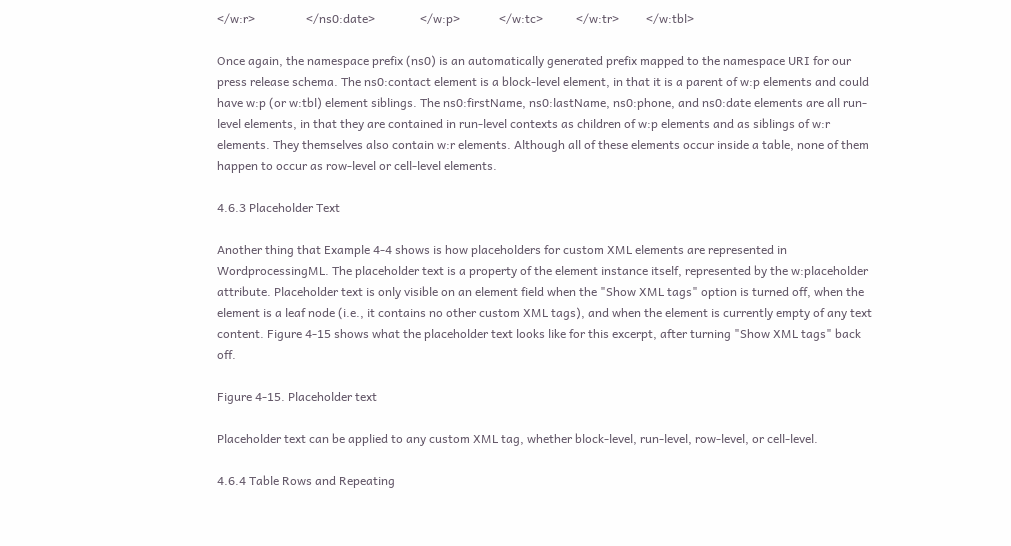</w:r>                 </ns0:date>               </w:p>             </w:tc>           </w:tr>         </w:tbl>

Once again, the namespace prefix (ns0) is an automatically generated prefix mapped to the namespace URI for our press release schema. The ns0:contact element is a block-level element, in that it is a parent of w:p elements and could have w:p (or w:tbl) element siblings. The ns0:firstName, ns0:lastName, ns0:phone, and ns0:date elements are all run-level elements, in that they are contained in run-level contexts as children of w:p elements and as siblings of w:r elements. They themselves also contain w:r elements. Although all of these elements occur inside a table, none of them happen to occur as row-level or cell-level elements.

4.6.3 Placeholder Text

Another thing that Example 4-4 shows is how placeholders for custom XML elements are represented in WordprocessingML. The placeholder text is a property of the element instance itself, represented by the w:placeholder attribute. Placeholder text is only visible on an element field when the "Show XML tags" option is turned off, when the element is a leaf node (i.e., it contains no other custom XML tags), and when the element is currently empty of any text content. Figure 4-15 shows what the placeholder text looks like for this excerpt, after turning "Show XML tags" back off.

Figure 4-15. Placeholder text

Placeholder text can be applied to any custom XML tag, whether block-level, run-level, row-level, or cell-level.

4.6.4 Table Rows and Repeating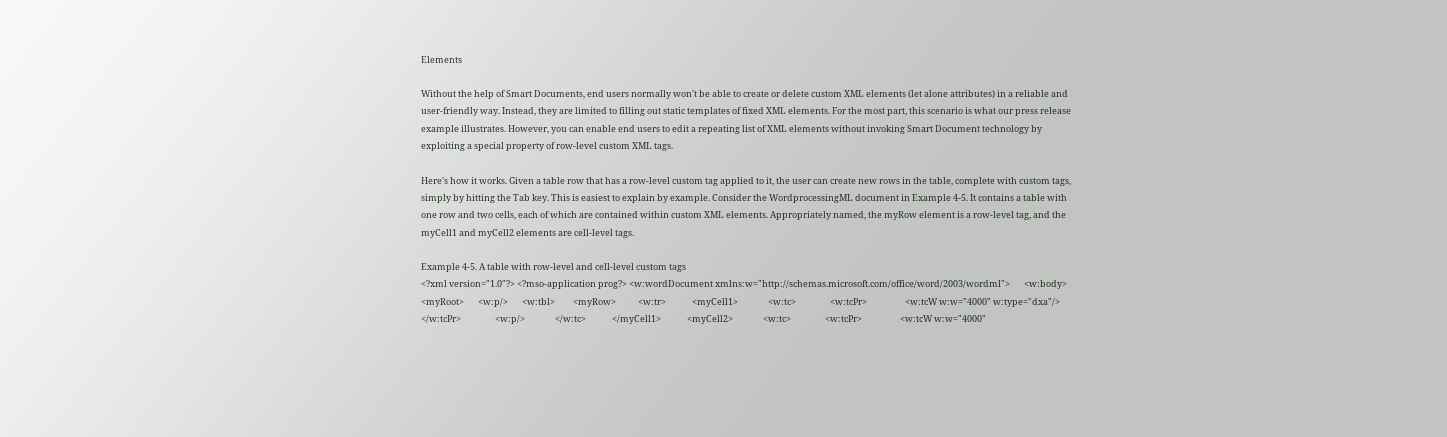Elements

Without the help of Smart Documents, end users normally won't be able to create or delete custom XML elements (let alone attributes) in a reliable and user-friendly way. Instead, they are limited to filling out static templates of fixed XML elements. For the most part, this scenario is what our press release example illustrates. However, you can enable end users to edit a repeating list of XML elements without invoking Smart Document technology by exploiting a special property of row-level custom XML tags.

Here's how it works. Given a table row that has a row-level custom tag applied to it, the user can create new rows in the table, complete with custom tags, simply by hitting the Tab key. This is easiest to explain by example. Consider the WordprocessingML document in Example 4-5. It contains a table with one row and two cells, each of which are contained within custom XML elements. Appropriately named, the myRow element is a row-level tag, and the myCell1 and myCell2 elements are cell-level tags.

Example 4-5. A table with row-level and cell-level custom tags
<?xml version="1.0"?> <?mso-application prog?> <w:wordDocument xmlns:w="http://schemas.microsoft.com/office/word/2003/wordml">       <w:body>     <myRoot>       <w:p/>       <w:tbl>         <myRow>           <w:tr>             <myCell1>               <w:tc>                 <w:tcPr>                   <w:tcW w:w="4000" w:type="dxa"/>                 </w:tcPr>                 <w:p/>               </w:tc>             </myCell1>             <myCell2>               <w:tc>                 <w:tcPr>                   <w:tcW w:w="4000"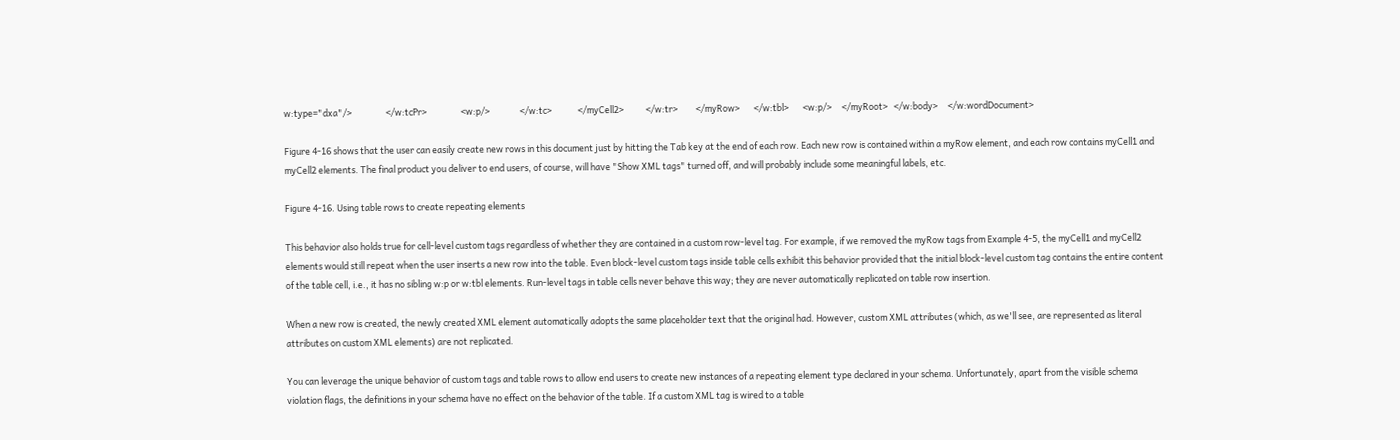w:type="dxa"/>                 </w:tcPr>                 <w:p/>               </w:tc>             </myCell2>           </w:tr>         </myRow>       </w:tbl>       <w:p/>     </myRoot>   </w:body>     </w:wordDocument>

Figure 4-16 shows that the user can easily create new rows in this document just by hitting the Tab key at the end of each row. Each new row is contained within a myRow element, and each row contains myCell1 and myCell2 elements. The final product you deliver to end users, of course, will have "Show XML tags" turned off, and will probably include some meaningful labels, etc.

Figure 4-16. Using table rows to create repeating elements

This behavior also holds true for cell-level custom tags regardless of whether they are contained in a custom row-level tag. For example, if we removed the myRow tags from Example 4-5, the myCell1 and myCell2 elements would still repeat when the user inserts a new row into the table. Even block-level custom tags inside table cells exhibit this behavior provided that the initial block-level custom tag contains the entire content of the table cell, i.e., it has no sibling w:p or w:tbl elements. Run-level tags in table cells never behave this way; they are never automatically replicated on table row insertion.

When a new row is created, the newly created XML element automatically adopts the same placeholder text that the original had. However, custom XML attributes (which, as we'll see, are represented as literal attributes on custom XML elements) are not replicated.

You can leverage the unique behavior of custom tags and table rows to allow end users to create new instances of a repeating element type declared in your schema. Unfortunately, apart from the visible schema violation flags, the definitions in your schema have no effect on the behavior of the table. If a custom XML tag is wired to a table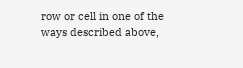row or cell in one of the ways described above,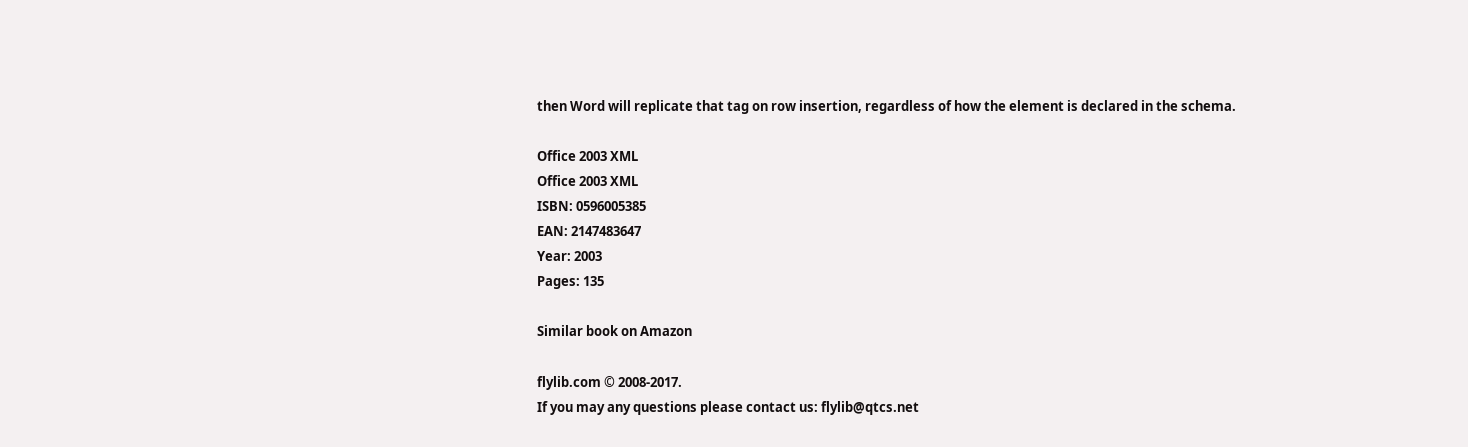then Word will replicate that tag on row insertion, regardless of how the element is declared in the schema.

Office 2003 XML
Office 2003 XML
ISBN: 0596005385
EAN: 2147483647
Year: 2003
Pages: 135

Similar book on Amazon

flylib.com © 2008-2017.
If you may any questions please contact us: flylib@qtcs.net